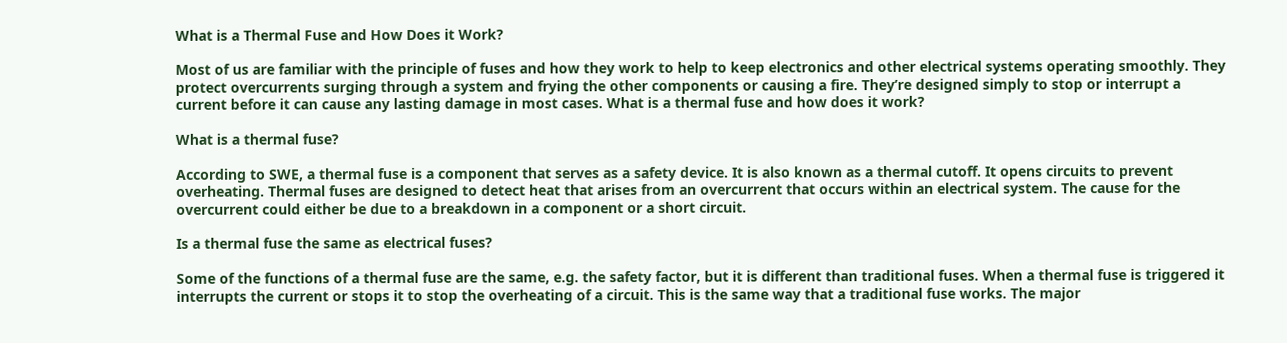What is a Thermal Fuse and How Does it Work?

Most of us are familiar with the principle of fuses and how they work to help to keep electronics and other electrical systems operating smoothly. They protect overcurrents surging through a system and frying the other components or causing a fire. They’re designed simply to stop or interrupt a current before it can cause any lasting damage in most cases. What is a thermal fuse and how does it work?

What is a thermal fuse?

According to SWE, a thermal fuse is a component that serves as a safety device. It is also known as a thermal cutoff. It opens circuits to prevent overheating. Thermal fuses are designed to detect heat that arises from an overcurrent that occurs within an electrical system. The cause for the overcurrent could either be due to a breakdown in a component or a short circuit.

Is a thermal fuse the same as electrical fuses?

Some of the functions of a thermal fuse are the same, e.g. the safety factor, but it is different than traditional fuses. When a thermal fuse is triggered it interrupts the current or stops it to stop the overheating of a circuit. This is the same way that a traditional fuse works. The major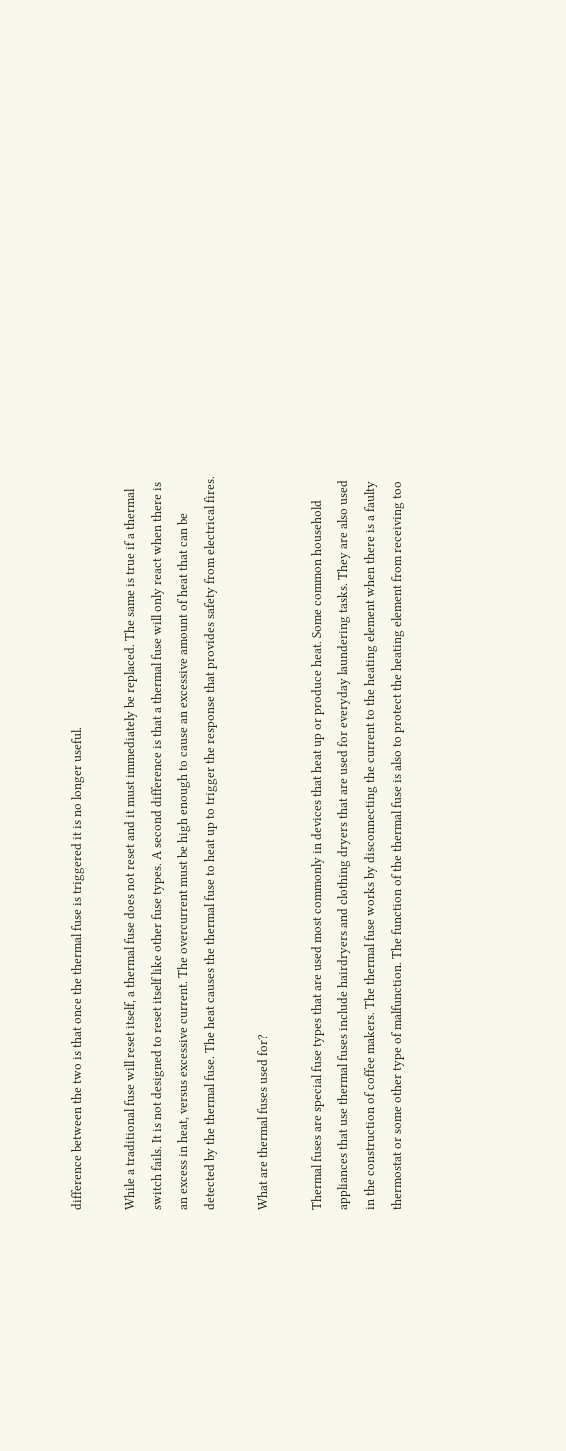difference between the two is that once the thermal fuse is triggered it is no longer useful.

While a traditional fuse will reset itself, a thermal fuse does not reset and it must immediately be replaced. The same is true if a thermal switch fails. It is not designed to reset itself like other fuse types. A second difference is that a thermal fuse will only react when there is an excess in heat, versus excessive current. The overcurrent must be high enough to cause an excessive amount of heat that can be detected by the thermal fuse. The heat causes the thermal fuse to heat up to trigger the response that provides safety from electrical fires.

What are thermal fuses used for?

Thermal fuses are special fuse types that are used most commonly in devices that heat up or produce heat. Some common household appliances that use thermal fuses include hairdryers and clothing dryers that are used for everyday laundering tasks. They are also used in the construction of coffee makers. The thermal fuse works by disconnecting the current to the heating element when there is a faulty thermostat or some other type of malfunction. The function of the thermal fuse is also to protect the heating element from receiving too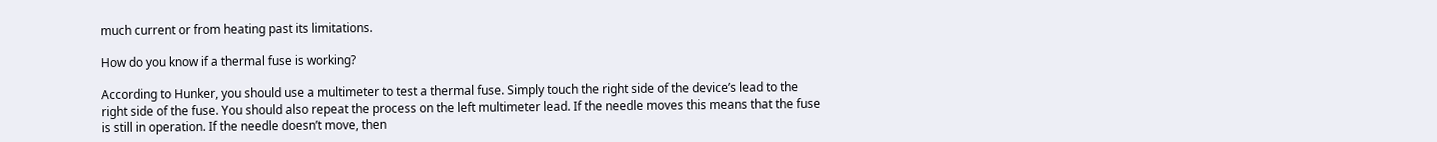much current or from heating past its limitations.

How do you know if a thermal fuse is working?

According to Hunker, you should use a multimeter to test a thermal fuse. Simply touch the right side of the device’s lead to the right side of the fuse. You should also repeat the process on the left multimeter lead. If the needle moves this means that the fuse is still in operation. If the needle doesn’t move, then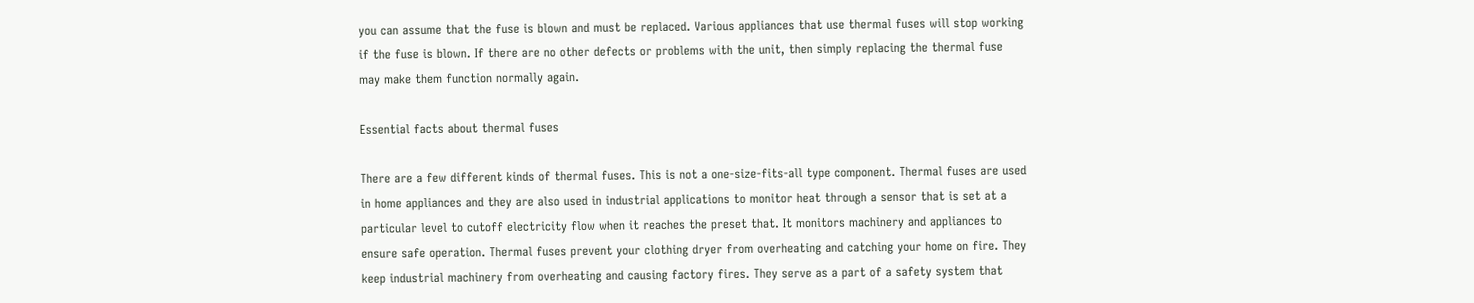you can assume that the fuse is blown and must be replaced. Various appliances that use thermal fuses will stop working if the fuse is blown. If there are no other defects or problems with the unit, then simply replacing the thermal fuse may make them function normally again.

Essential facts about thermal fuses

There are a few different kinds of thermal fuses. This is not a one-size-fits-all type component. Thermal fuses are used in home appliances and they are also used in industrial applications to monitor heat through a sensor that is set at a particular level to cutoff electricity flow when it reaches the preset that. It monitors machinery and appliances to ensure safe operation. Thermal fuses prevent your clothing dryer from overheating and catching your home on fire. They keep industrial machinery from overheating and causing factory fires. They serve as a part of a safety system that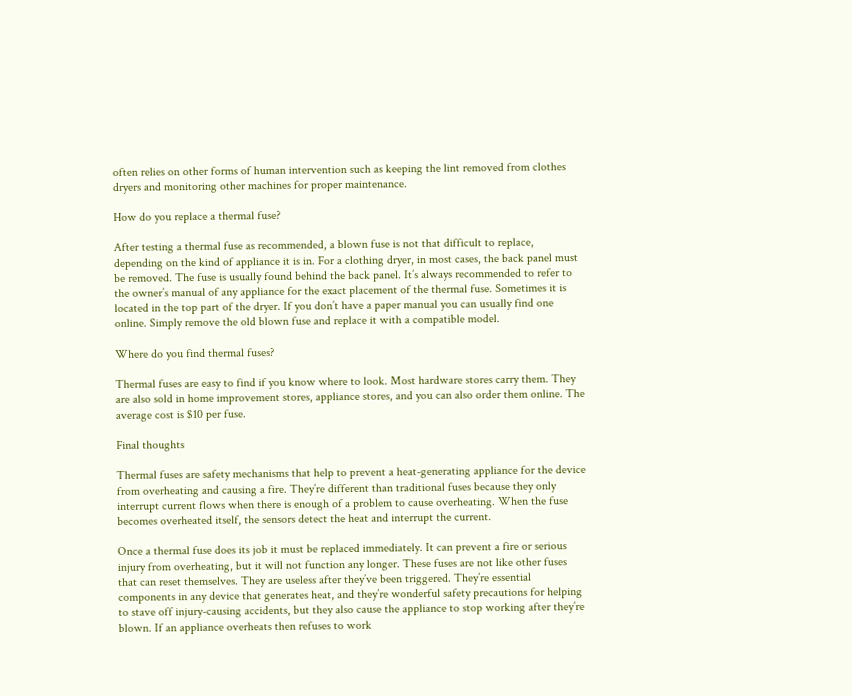often relies on other forms of human intervention such as keeping the lint removed from clothes dryers and monitoring other machines for proper maintenance.

How do you replace a thermal fuse?

After testing a thermal fuse as recommended, a blown fuse is not that difficult to replace, depending on the kind of appliance it is in. For a clothing dryer, in most cases, the back panel must be removed. The fuse is usually found behind the back panel. It’s always recommended to refer to the owner’s manual of any appliance for the exact placement of the thermal fuse. Sometimes it is located in the top part of the dryer. If you don’t have a paper manual you can usually find one online. Simply remove the old blown fuse and replace it with a compatible model.

Where do you find thermal fuses?

Thermal fuses are easy to find if you know where to look. Most hardware stores carry them. They are also sold in home improvement stores, appliance stores, and you can also order them online. The average cost is $10 per fuse.

Final thoughts

Thermal fuses are safety mechanisms that help to prevent a heat-generating appliance for the device from overheating and causing a fire. They’re different than traditional fuses because they only interrupt current flows when there is enough of a problem to cause overheating. When the fuse becomes overheated itself, the sensors detect the heat and interrupt the current.

Once a thermal fuse does its job it must be replaced immediately. It can prevent a fire or serious injury from overheating, but it will not function any longer. These fuses are not like other fuses that can reset themselves. They are useless after they’ve been triggered. They’re essential components in any device that generates heat, and they’re wonderful safety precautions for helping to stave off injury-causing accidents, but they also cause the appliance to stop working after they’re blown. If an appliance overheats then refuses to work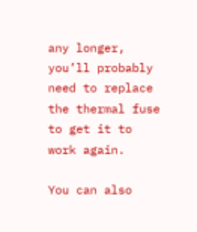any longer, you’ll probably need to replace the thermal fuse to get it to work again.

You can also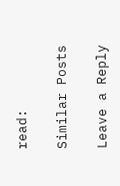read:

Similar Posts

Leave a Reply